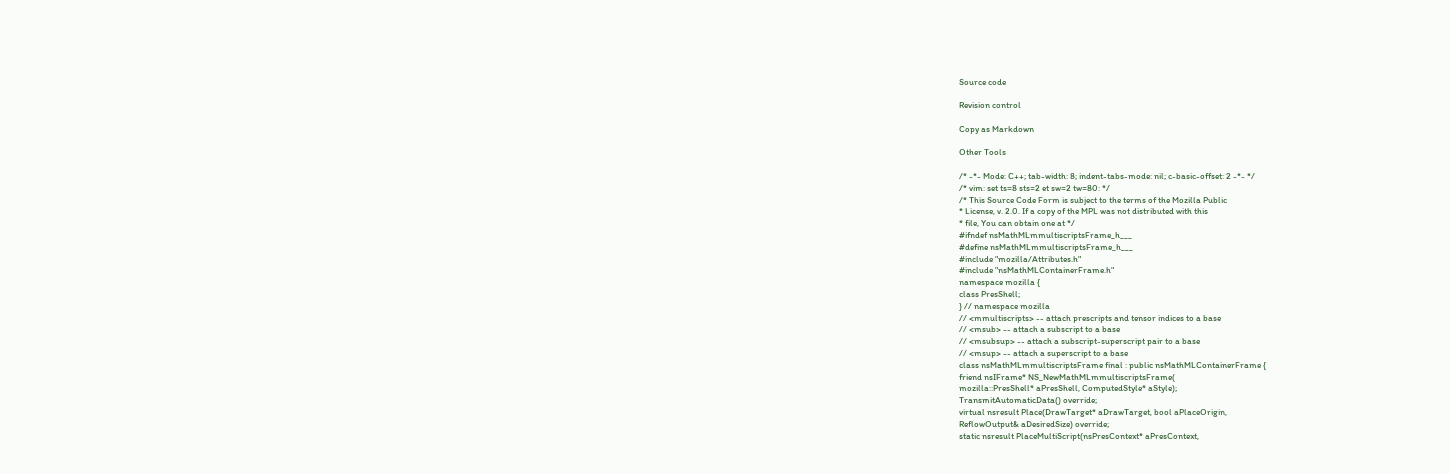Source code

Revision control

Copy as Markdown

Other Tools

/* -*- Mode: C++; tab-width: 8; indent-tabs-mode: nil; c-basic-offset: 2 -*- */
/* vim: set ts=8 sts=2 et sw=2 tw=80: */
/* This Source Code Form is subject to the terms of the Mozilla Public
* License, v. 2.0. If a copy of the MPL was not distributed with this
* file, You can obtain one at */
#ifndef nsMathMLmmultiscriptsFrame_h___
#define nsMathMLmmultiscriptsFrame_h___
#include "mozilla/Attributes.h"
#include "nsMathMLContainerFrame.h"
namespace mozilla {
class PresShell;
} // namespace mozilla
// <mmultiscripts> -- attach prescripts and tensor indices to a base
// <msub> -- attach a subscript to a base
// <msubsup> -- attach a subscript-superscript pair to a base
// <msup> -- attach a superscript to a base
class nsMathMLmmultiscriptsFrame final : public nsMathMLContainerFrame {
friend nsIFrame* NS_NewMathMLmmultiscriptsFrame(
mozilla::PresShell* aPresShell, ComputedStyle* aStyle);
TransmitAutomaticData() override;
virtual nsresult Place(DrawTarget* aDrawTarget, bool aPlaceOrigin,
ReflowOutput& aDesiredSize) override;
static nsresult PlaceMultiScript(nsPresContext* aPresContext,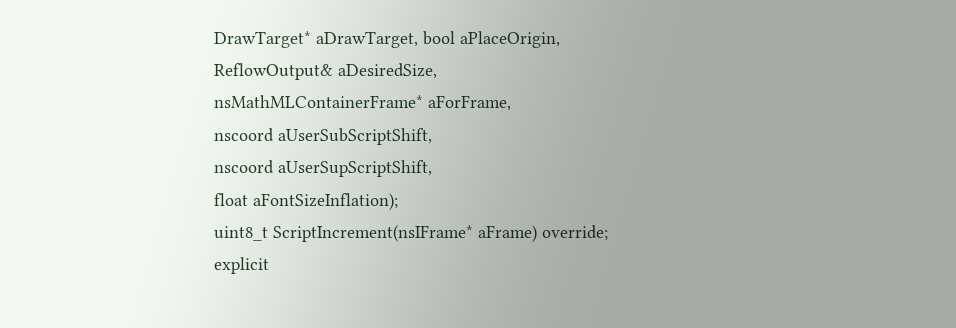DrawTarget* aDrawTarget, bool aPlaceOrigin,
ReflowOutput& aDesiredSize,
nsMathMLContainerFrame* aForFrame,
nscoord aUserSubScriptShift,
nscoord aUserSupScriptShift,
float aFontSizeInflation);
uint8_t ScriptIncrement(nsIFrame* aFrame) override;
explicit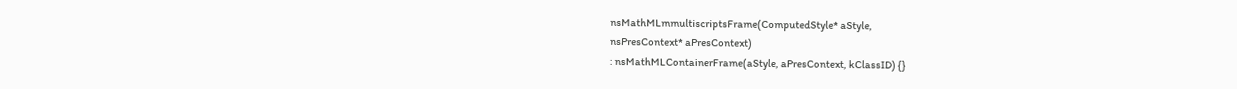nsMathMLmmultiscriptsFrame(ComputedStyle* aStyle,
nsPresContext* aPresContext)
: nsMathMLContainerFrame(aStyle, aPresContext, kClassID) {}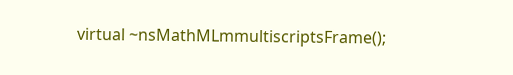virtual ~nsMathMLmmultiscriptsFrame();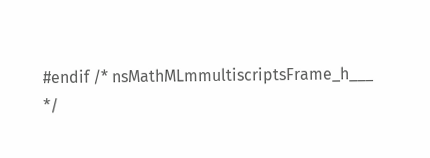#endif /* nsMathMLmmultiscriptsFrame_h___ */